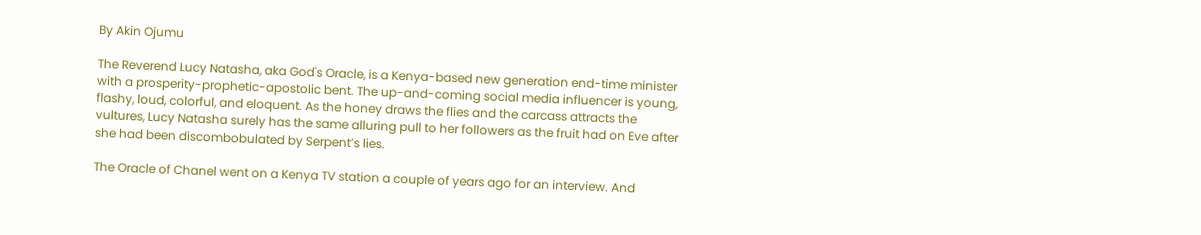By Akin Ojumu

The Reverend Lucy Natasha, aka God's Oracle, is a Kenya-based new generation end-time minister with a prosperity-prophetic-apostolic bent. The up-and-coming social media influencer is young, flashy, loud, colorful, and eloquent. As the honey draws the flies and the carcass attracts the vultures, Lucy Natasha surely has the same alluring pull to her followers as the fruit had on Eve after she had been discombobulated by Serpent’s lies.

The Oracle of Chanel went on a Kenya TV station a couple of years ago for an interview. And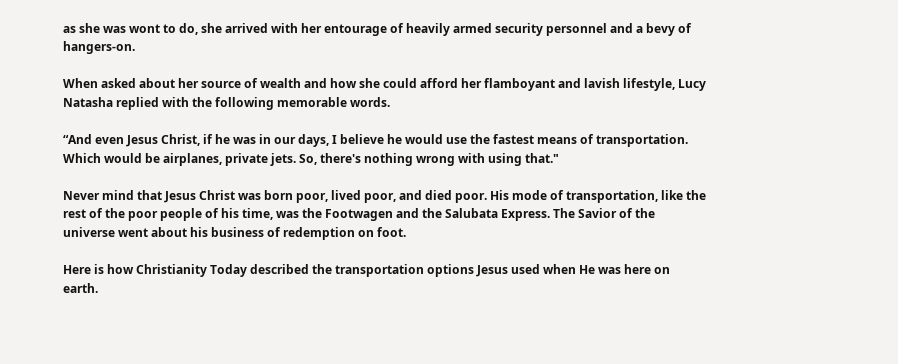as she was wont to do, she arrived with her entourage of heavily armed security personnel and a bevy of hangers-on.

When asked about her source of wealth and how she could afford her flamboyant and lavish lifestyle, Lucy Natasha replied with the following memorable words.

“And even Jesus Christ, if he was in our days, I believe he would use the fastest means of transportation. Which would be airplanes, private jets. So, there's nothing wrong with using that."

Never mind that Jesus Christ was born poor, lived poor, and died poor. His mode of transportation, like the rest of the poor people of his time, was the Footwagen and the Salubata Express. The Savior of the universe went about his business of redemption on foot.

Here is how Christianity Today described the transportation options Jesus used when He was here on earth.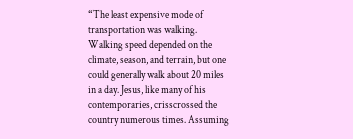“The least expensive mode of transportation was walking. Walking speed depended on the climate, season, and terrain, but one could generally walk about 20 miles in a day. Jesus, like many of his contemporaries, crisscrossed the country numerous times. Assuming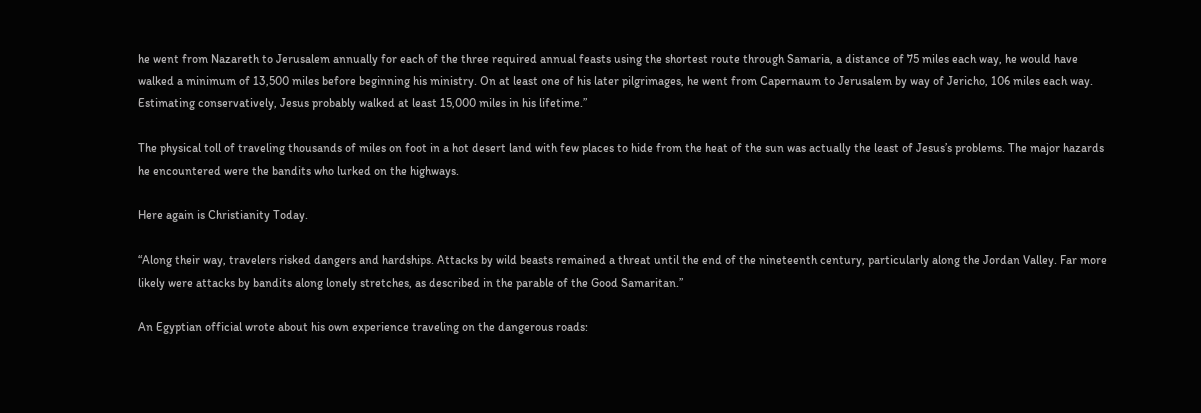he went from Nazareth to Jerusalem annually for each of the three required annual feasts using the shortest route through Samaria, a distance of 75 miles each way, he would have walked a minimum of 13,500 miles before beginning his ministry. On at least one of his later pilgrimages, he went from Capernaum to Jerusalem by way of Jericho, 106 miles each way. Estimating conservatively, Jesus probably walked at least 15,000 miles in his lifetime.”

The physical toll of traveling thousands of miles on foot in a hot desert land with few places to hide from the heat of the sun was actually the least of Jesus’s problems. The major hazards he encountered were the bandits who lurked on the highways.

Here again is Christianity Today.

“Along their way, travelers risked dangers and hardships. Attacks by wild beasts remained a threat until the end of the nineteenth century, particularly along the Jordan Valley. Far more likely were attacks by bandits along lonely stretches, as described in the parable of the Good Samaritan.”

An Egyptian official wrote about his own experience traveling on the dangerous roads: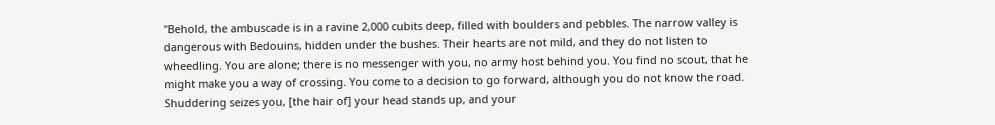"Behold, the ambuscade is in a ravine 2,000 cubits deep, filled with boulders and pebbles. The narrow valley is dangerous with Bedouins, hidden under the bushes. Their hearts are not mild, and they do not listen to wheedling. You are alone; there is no messenger with you, no army host behind you. You find no scout, that he might make you a way of crossing. You come to a decision to go forward, although you do not know the road. Shuddering seizes you, [the hair of] your head stands up, and your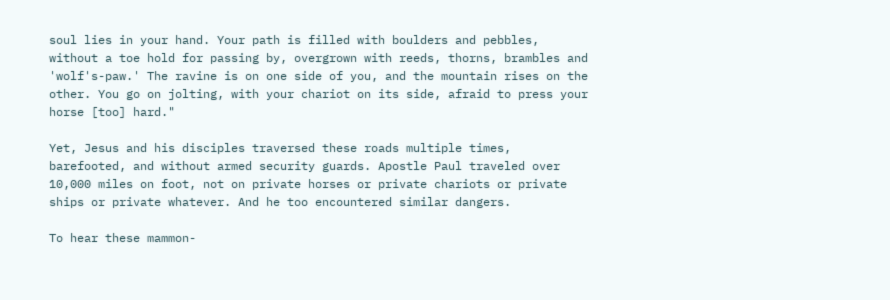soul lies in your hand. Your path is filled with boulders and pebbles, without a toe hold for passing by, overgrown with reeds, thorns, brambles and 'wolf's-paw.' The ravine is on one side of you, and the mountain rises on the other. You go on jolting, with your chariot on its side, afraid to press your horse [too] hard."

Yet, Jesus and his disciples traversed these roads multiple times, barefooted, and without armed security guards. Apostle Paul traveled over 10,000 miles on foot, not on private horses or private chariots or private ships or private whatever. And he too encountered similar dangers.

To hear these mammon-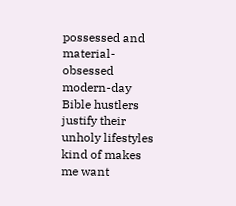possessed and material-obsessed modern-day Bible hustlers justify their unholy lifestyles kind of makes me want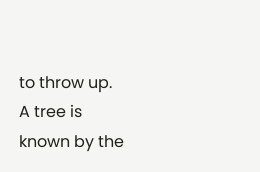to throw up. A tree is known by the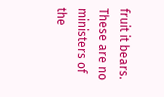fruit it bears. These are no ministers of the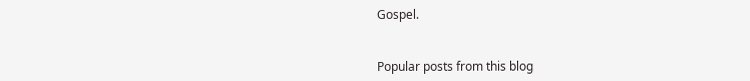Gospel.


Popular posts from this blog